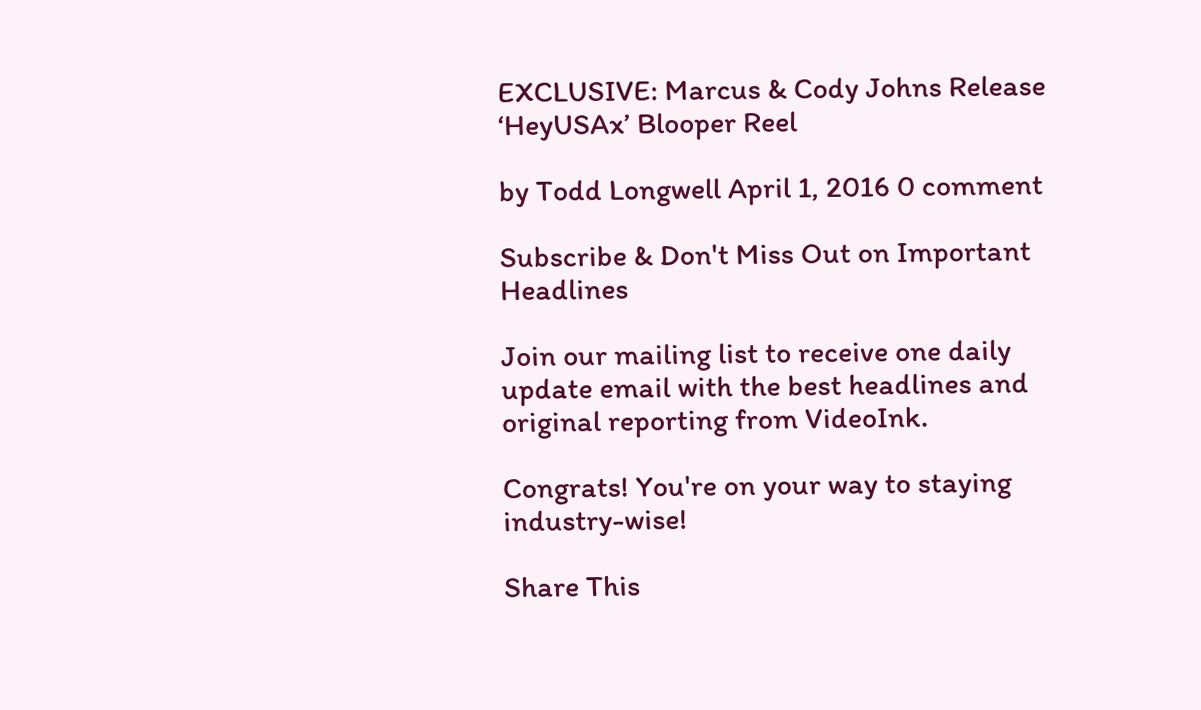EXCLUSIVE: Marcus & Cody Johns Release ‘HeyUSAx’ Blooper Reel

by Todd Longwell April 1, 2016 0 comment

Subscribe & Don't Miss Out on Important Headlines

Join our mailing list to receive one daily update email with the best headlines and original reporting from VideoInk.

Congrats! You're on your way to staying industry-wise!

Share This